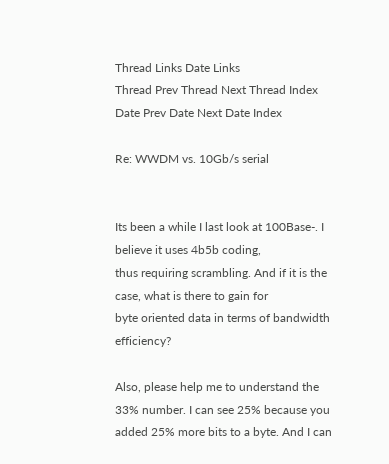Thread Links Date Links
Thread Prev Thread Next Thread Index Date Prev Date Next Date Index

Re: WWDM vs. 10Gb/s serial


Its been a while I last look at 100Base-. I believe it uses 4b5b coding,
thus requiring scrambling. And if it is the case, what is there to gain for
byte oriented data in terms of bandwidth efficiency?

Also, please help me to understand the 33% number. I can see 25% because you
added 25% more bits to a byte. And I can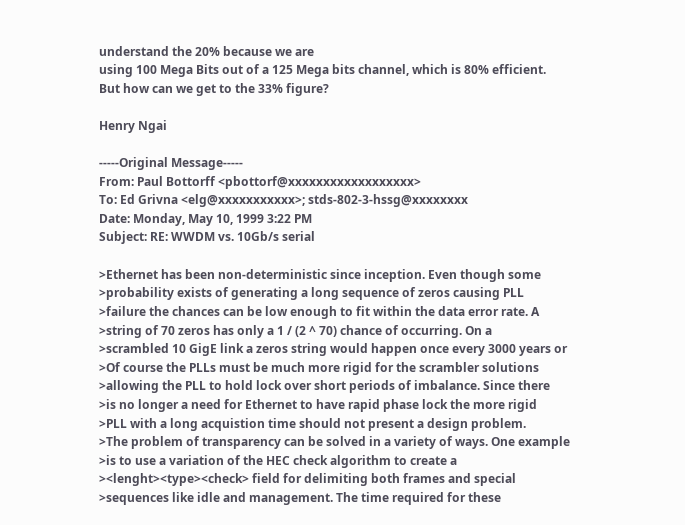understand the 20% because we are
using 100 Mega Bits out of a 125 Mega bits channel, which is 80% efficient.
But how can we get to the 33% figure?

Henry Ngai

-----Original Message-----
From: Paul Bottorff <pbottorf@xxxxxxxxxxxxxxxxxx>
To: Ed Grivna <elg@xxxxxxxxxxx>; stds-802-3-hssg@xxxxxxxx
Date: Monday, May 10, 1999 3:22 PM
Subject: RE: WWDM vs. 10Gb/s serial

>Ethernet has been non-deterministic since inception. Even though some
>probability exists of generating a long sequence of zeros causing PLL
>failure the chances can be low enough to fit within the data error rate. A
>string of 70 zeros has only a 1 / (2 ^ 70) chance of occurring. On a
>scrambled 10 GigE link a zeros string would happen once every 3000 years or
>Of course the PLLs must be much more rigid for the scrambler solutions
>allowing the PLL to hold lock over short periods of imbalance. Since there
>is no longer a need for Ethernet to have rapid phase lock the more rigid
>PLL with a long acquistion time should not present a design problem.
>The problem of transparency can be solved in a variety of ways. One example
>is to use a variation of the HEC check algorithm to create a
><lenght><type><check> field for delimiting both frames and special
>sequences like idle and management. The time required for these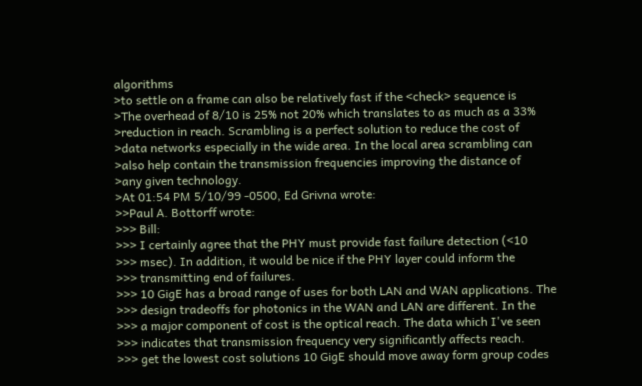algorithms
>to settle on a frame can also be relatively fast if the <check> sequence is
>The overhead of 8/10 is 25% not 20% which translates to as much as a 33%
>reduction in reach. Scrambling is a perfect solution to reduce the cost of
>data networks especially in the wide area. In the local area scrambling can
>also help contain the transmission frequencies improving the distance of
>any given technology.
>At 01:54 PM 5/10/99 -0500, Ed Grivna wrote:
>>Paul A. Bottorff wrote:
>>> Bill:
>>> I certainly agree that the PHY must provide fast failure detection (<10
>>> msec). In addition, it would be nice if the PHY layer could inform the
>>> transmitting end of failures.
>>> 10 GigE has a broad range of uses for both LAN and WAN applications. The
>>> design tradeoffs for photonics in the WAN and LAN are different. In the
>>> a major component of cost is the optical reach. The data which I've seen
>>> indicates that transmission frequency very significantly affects reach.
>>> get the lowest cost solutions 10 GigE should move away form group codes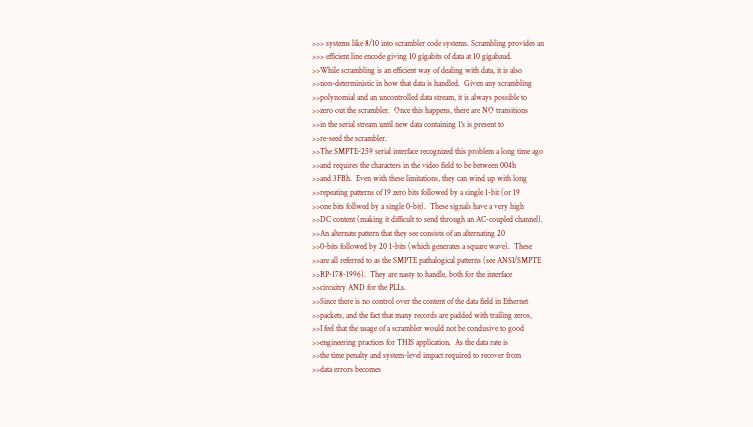>>> systems like 8/10 into scrambler code systems. Scrambling provides an
>>> efficient line encode giving 10 gigabits of data at 10 gigabaud.
>>While scrambling is an efficient way of dealing with data, it is also
>>non-deterministic in how that data is handled.  Given any scrambling
>>polynomial and an uncontrolled data stream, it is always possible to
>>zero out the scrambler.  Once this happens, there are NO transitions
>>in the serial stream until new data containing 1's is present to
>>re-seed the scrambler.
>>The SMPTE-259 serial interface recognized this problem a long time ago
>>and requires the characters in the video field to be between 004h
>>and 3FBh.  Even with these limitations, they can wind up with long
>>repeating patterns of 19 zero bits followed by a single 1-bit (or 19
>>one bits follwed by a single 0-bit).  These signals have a very high
>>DC content (making it difficult to send through an AC-coupled channel).
>>An alternate pattern that they see consists of an alternating 20
>>0-bits followed by 20 1-bits (which generates a square wave).  These
>>are all referred to as the SMPTE pathalogical patterns (see ANSI/SMPTE
>>RP-178-1996).  They are nasty to handle, both for the interface
>>circuitry AND for the PLLs.
>>Since there is no control over the content of the data field in Ethernet
>>packets, and the fact that many records are padded with trailing zeros,
>>I feel that the usage of a scrambler would not be condusive to good
>>engineering practices for THIS application.  As the data rate is
>>the time penalty and system-level impact required to recover from
>>data errors becomes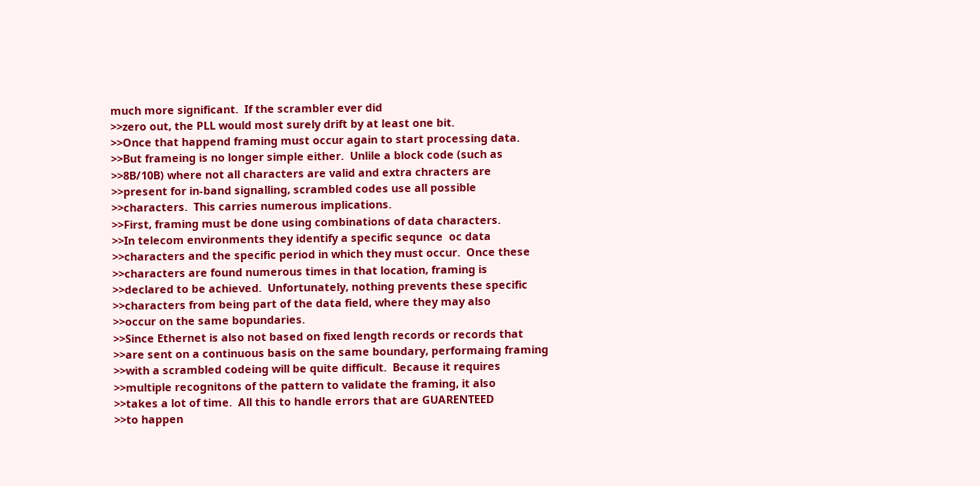much more significant.  If the scrambler ever did
>>zero out, the PLL would most surely drift by at least one bit.
>>Once that happend framing must occur again to start processing data.
>>But frameing is no longer simple either.  Unlile a block code (such as
>>8B/10B) where not all characters are valid and extra chracters are
>>present for in-band signalling, scrambled codes use all possible
>>characters.  This carries numerous implications.
>>First, framing must be done using combinations of data characters.
>>In telecom environments they identify a specific sequnce  oc data
>>characters and the specific period in which they must occur.  Once these
>>characters are found numerous times in that location, framing is
>>declared to be achieved.  Unfortunately, nothing prevents these specific
>>characters from being part of the data field, where they may also
>>occur on the same bopundaries.
>>Since Ethernet is also not based on fixed length records or records that
>>are sent on a continuous basis on the same boundary, performaing framing
>>with a scrambled codeing will be quite difficult.  Because it requires
>>multiple recognitons of the pattern to validate the framing, it also
>>takes a lot of time.  All this to handle errors that are GUARENTEED
>>to happen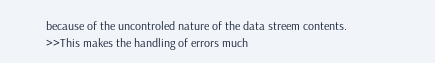because of the uncontroled nature of the data streem contents.
>>This makes the handling of errors much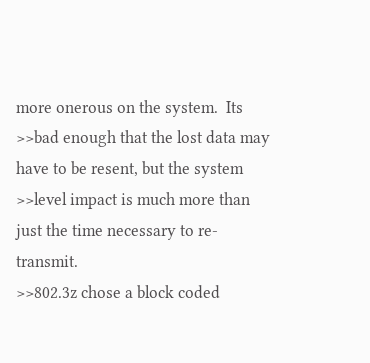more onerous on the system.  Its
>>bad enough that the lost data may have to be resent, but the system
>>level impact is much more than just the time necessary to re-transmit.
>>802.3z chose a block coded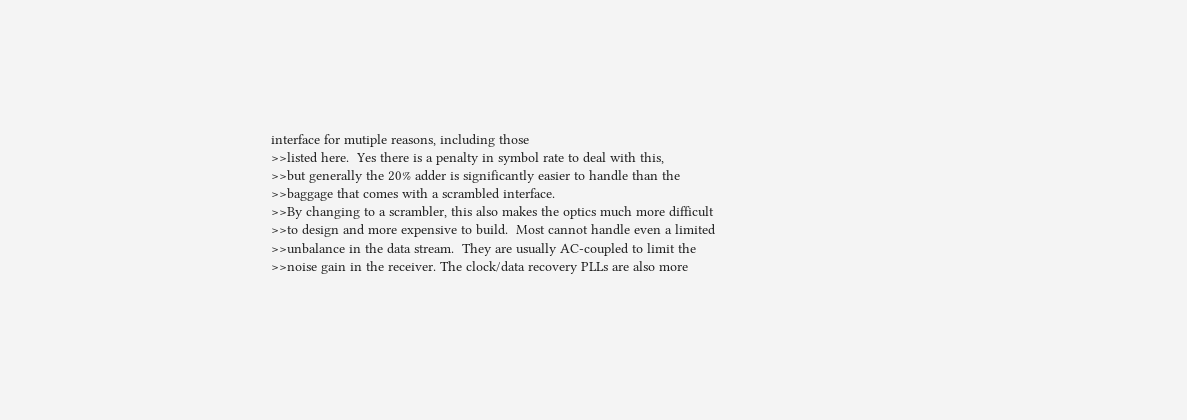interface for mutiple reasons, including those
>>listed here.  Yes there is a penalty in symbol rate to deal with this,
>>but generally the 20% adder is significantly easier to handle than the
>>baggage that comes with a scrambled interface.
>>By changing to a scrambler, this also makes the optics much more difficult
>>to design and more expensive to build.  Most cannot handle even a limited
>>unbalance in the data stream.  They are usually AC-coupled to limit the
>>noise gain in the receiver. The clock/data recovery PLLs are also more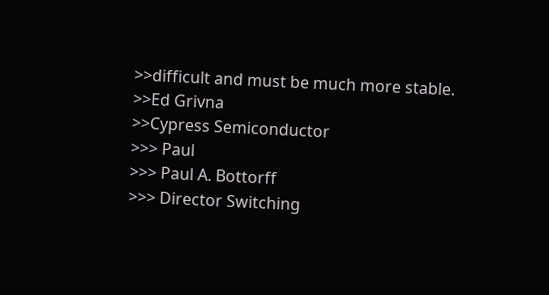>>difficult and must be much more stable.
>>Ed Grivna
>>Cypress Semiconductor
>>> Paul
>>> Paul A. Bottorff
>>> Director Switching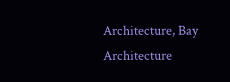Architecture, Bay Architecture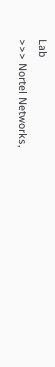Lab
>>> Nortel Networks,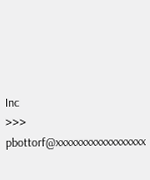Inc
>>> pbottorf@xxxxxxxxxxxxxxxxxx